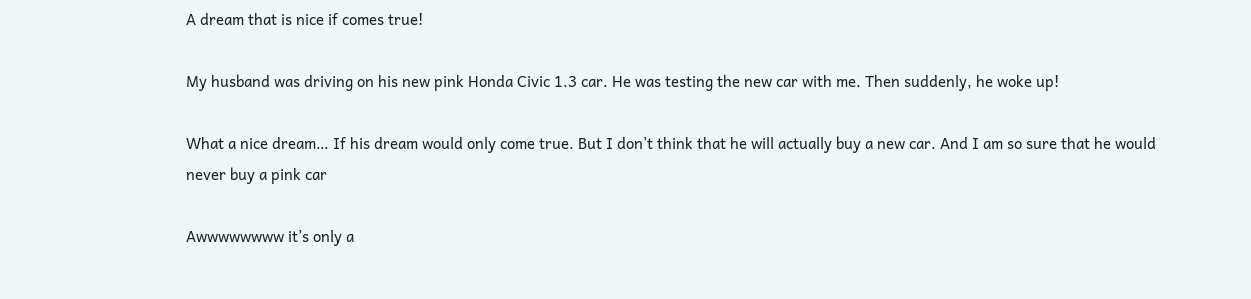A dream that is nice if comes true!

My husband was driving on his new pink Honda Civic 1.3 car. He was testing the new car with me. Then suddenly, he woke up!

What a nice dream… If his dream would only come true. But I don’t think that he will actually buy a new car. And I am so sure that he would never buy a pink car

Awwwwwwww it’s only a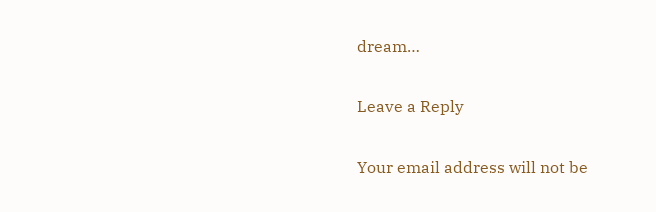dream…

Leave a Reply

Your email address will not be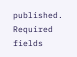published. Required fields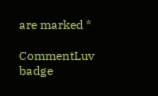are marked *

CommentLuv badge